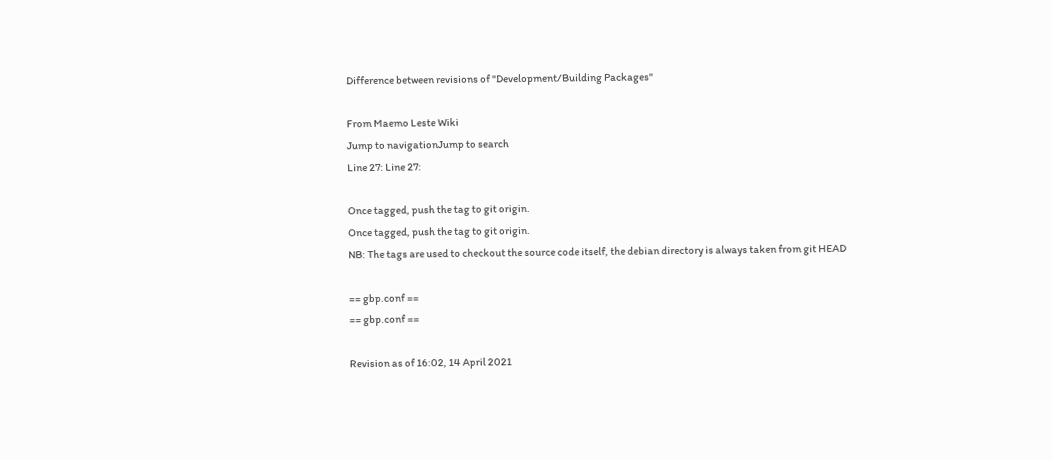Difference between revisions of "Development/Building Packages"

From Maemo Leste Wiki
Jump to navigationJump to search
Line 27: Line 27:

Once tagged, push the tag to git origin.
Once tagged, push the tag to git origin.
NB: The tags are used to checkout the source code itself, the debian directory is always taken from git HEAD

== gbp.conf ==
== gbp.conf ==

Revision as of 16:02, 14 April 2021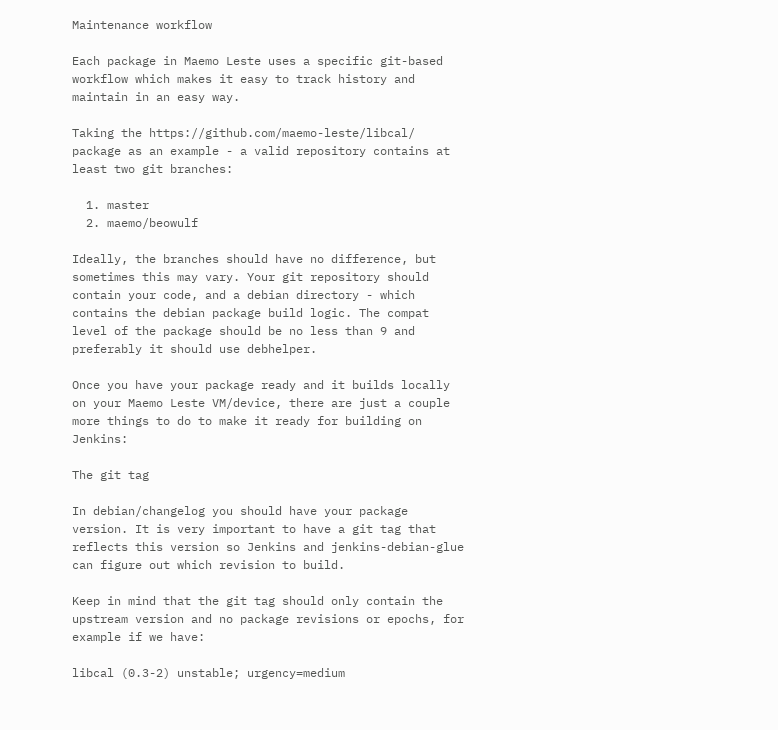Maintenance workflow

Each package in Maemo Leste uses a specific git-based workflow which makes it easy to track history and maintain in an easy way.

Taking the https://github.com/maemo-leste/libcal/ package as an example - a valid repository contains at least two git branches:

  1. master
  2. maemo/beowulf

Ideally, the branches should have no difference, but sometimes this may vary. Your git repository should contain your code, and a debian directory - which contains the debian package build logic. The compat level of the package should be no less than 9 and preferably it should use debhelper.

Once you have your package ready and it builds locally on your Maemo Leste VM/device, there are just a couple more things to do to make it ready for building on Jenkins:

The git tag

In debian/changelog you should have your package version. It is very important to have a git tag that reflects this version so Jenkins and jenkins-debian-glue can figure out which revision to build.

Keep in mind that the git tag should only contain the upstream version and no package revisions or epochs, for example if we have:

libcal (0.3-2) unstable; urgency=medium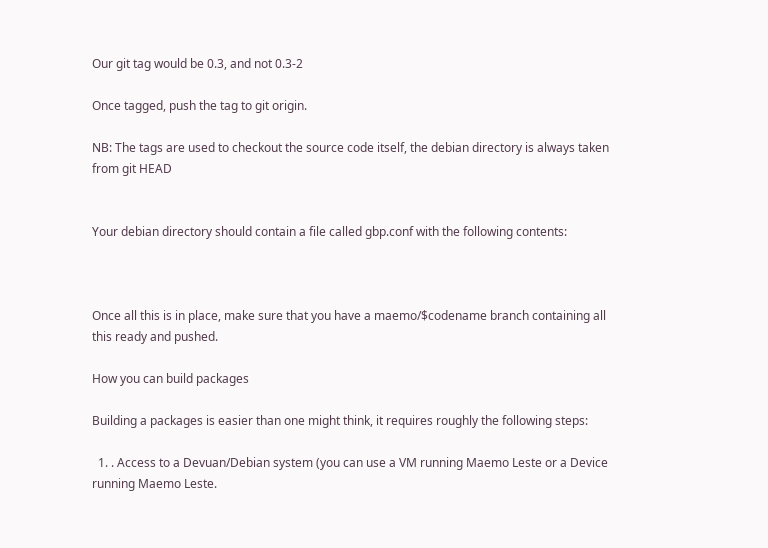Our git tag would be 0.3, and not 0.3-2

Once tagged, push the tag to git origin.

NB: The tags are used to checkout the source code itself, the debian directory is always taken from git HEAD


Your debian directory should contain a file called gbp.conf with the following contents:



Once all this is in place, make sure that you have a maemo/$codename branch containing all this ready and pushed.

How you can build packages

Building a packages is easier than one might think, it requires roughly the following steps:

  1. . Access to a Devuan/Debian system (you can use a VM running Maemo Leste or a Device running Maemo Leste.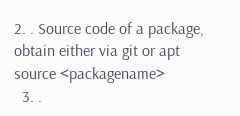2. . Source code of a package, obtain either via git or apt source <packagename>
  3. .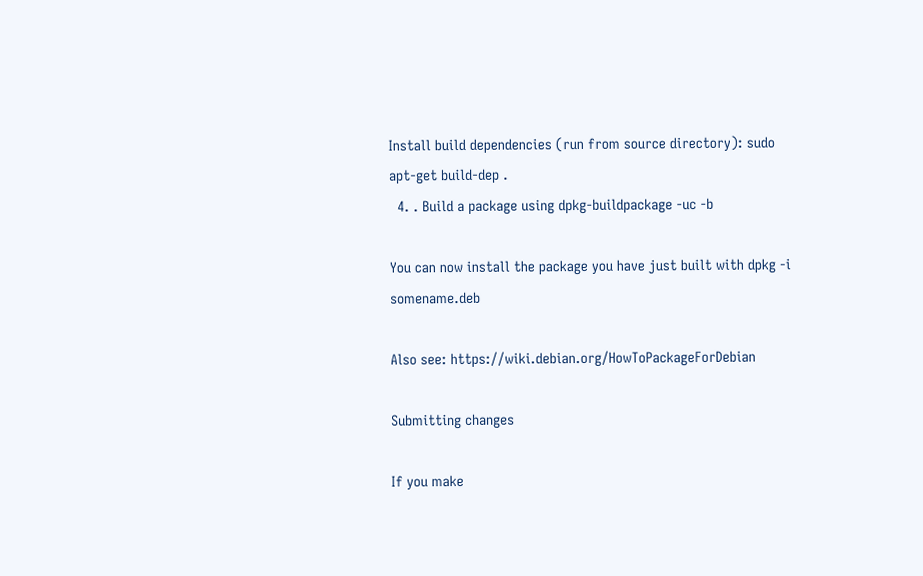Install build dependencies (run from source directory): sudo apt-get build-dep .
  4. . Build a package using dpkg-buildpackage -uc -b

You can now install the package you have just built with dpkg -i somename.deb

Also see: https://wiki.debian.org/HowToPackageForDebian

Submitting changes

If you make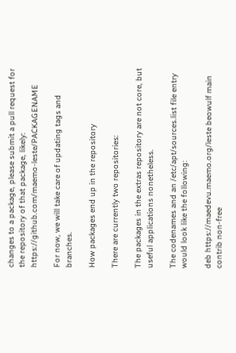changes to a package, please submit a pull request for the repository of that package, likely: https://github.com/maemo-leste/PACKAGENAME

For now, we will take care of updating tags and branches.

How packages end up in the repository

There are currently two repositories:

The packages in the extras repository are not core, but useful applications nonetheless.

The codenames and an /etc/apt/sources.list file entry would look like the following:

deb https://maedevu.maemo.org/leste beowulf main contrib non-free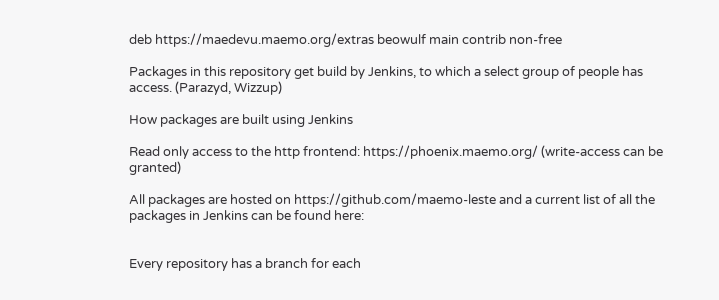deb https://maedevu.maemo.org/extras beowulf main contrib non-free

Packages in this repository get build by Jenkins, to which a select group of people has access. (Parazyd, Wizzup)

How packages are built using Jenkins

Read only access to the http frontend: https://phoenix.maemo.org/ (write-access can be granted)

All packages are hosted on https://github.com/maemo-leste and a current list of all the packages in Jenkins can be found here:


Every repository has a branch for each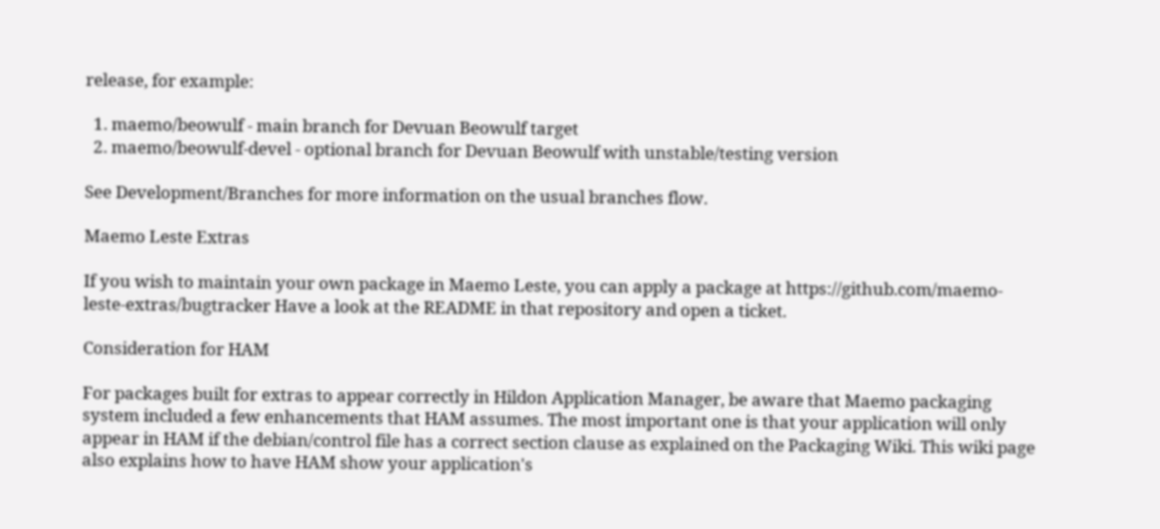release, for example:

  1. maemo/beowulf - main branch for Devuan Beowulf target
  2. maemo/beowulf-devel - optional branch for Devuan Beowulf with unstable/testing version

See Development/Branches for more information on the usual branches flow.

Maemo Leste Extras

If you wish to maintain your own package in Maemo Leste, you can apply a package at https://github.com/maemo-leste-extras/bugtracker Have a look at the README in that repository and open a ticket.

Consideration for HAM

For packages built for extras to appear correctly in Hildon Application Manager, be aware that Maemo packaging system included a few enhancements that HAM assumes. The most important one is that your application will only appear in HAM if the debian/control file has a correct section clause as explained on the Packaging Wiki. This wiki page also explains how to have HAM show your application's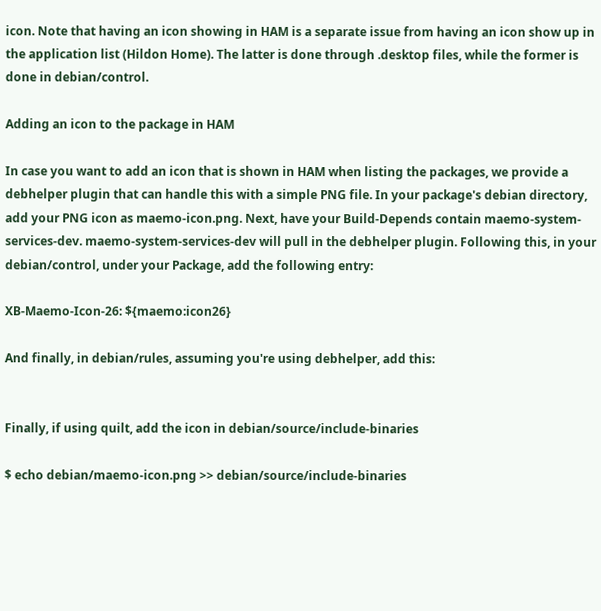icon. Note that having an icon showing in HAM is a separate issue from having an icon show up in the application list (Hildon Home). The latter is done through .desktop files, while the former is done in debian/control.

Adding an icon to the package in HAM

In case you want to add an icon that is shown in HAM when listing the packages, we provide a debhelper plugin that can handle this with a simple PNG file. In your package's debian directory, add your PNG icon as maemo-icon.png. Next, have your Build-Depends contain maemo-system-services-dev. maemo-system-services-dev will pull in the debhelper plugin. Following this, in your debian/control, under your Package, add the following entry:

XB-Maemo-Icon-26: ${maemo:icon26}

And finally, in debian/rules, assuming you're using debhelper, add this:


Finally, if using quilt, add the icon in debian/source/include-binaries

$ echo debian/maemo-icon.png >> debian/source/include-binaries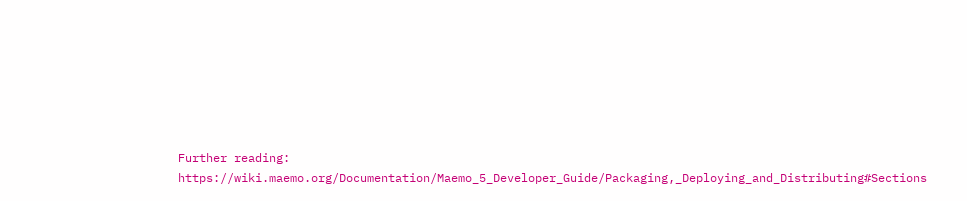Further reading: https://wiki.maemo.org/Documentation/Maemo_5_Developer_Guide/Packaging,_Deploying_and_Distributing#Sections